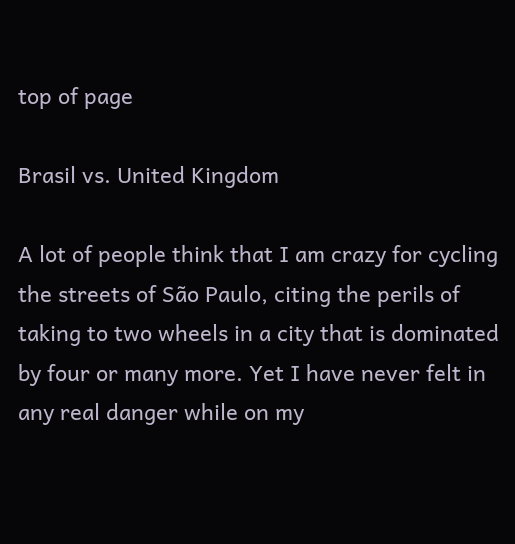top of page

Brasil vs. United Kingdom

A lot of people think that I am crazy for cycling the streets of São Paulo, citing the perils of taking to two wheels in a city that is dominated by four or many more. Yet I have never felt in any real danger while on my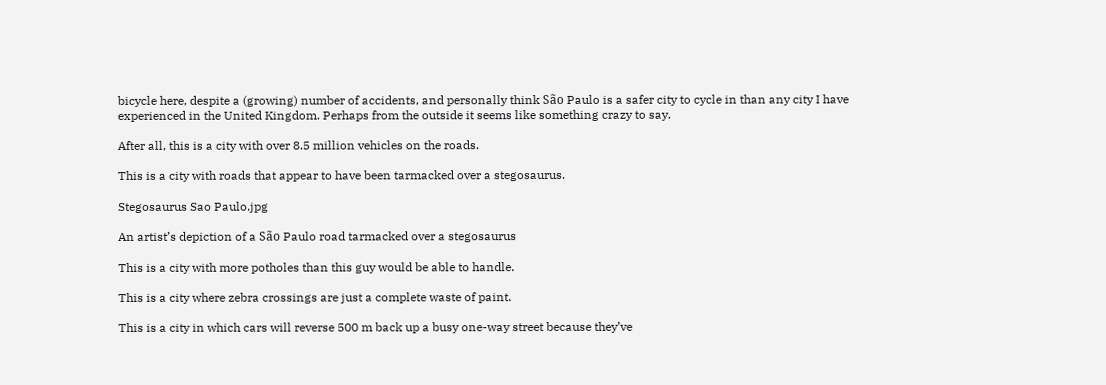bicycle here, despite a (growing) number of accidents, and personally think São Paulo is a safer city to cycle in than any city I have experienced in the United Kingdom. Perhaps from the outside it seems like something crazy to say.

After all, this is a city with over 8.5 million vehicles on the roads.

This is a city with roads that appear to have been tarmacked over a stegosaurus.

Stegosaurus Sao Paulo.jpg

An artist’s depiction of a São Paulo road tarmacked over a stegosaurus

This is a city with more potholes than this guy would be able to handle.

This is a city where zebra crossings are just a complete waste of paint.

This is a city in which cars will reverse 500 m back up a busy one-way street because they’ve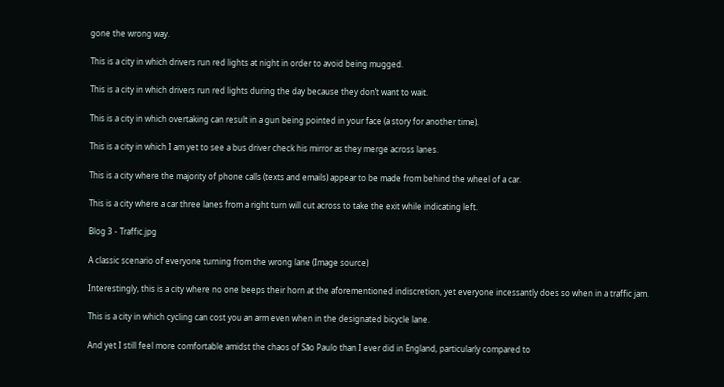gone the wrong way.

This is a city in which drivers run red lights at night in order to avoid being mugged.

This is a city in which drivers run red lights during the day because they don’t want to wait.

This is a city in which overtaking can result in a gun being pointed in your face (a story for another time).

This is a city in which I am yet to see a bus driver check his mirror as they merge across lanes.

This is a city where the majority of phone calls (texts and emails) appear to be made from behind the wheel of a car.

This is a city where a car three lanes from a right turn will cut across to take the exit while indicating left.

Blog 3 - Traffic.jpg

A classic scenario of everyone turning from the wrong lane (Image source)

Interestingly, this is a city where no one beeps their horn at the aforementioned indiscretion, yet everyone incessantly does so when in a traffic jam.

This is a city in which cycling can cost you an arm even when in the designated bicycle lane.

And yet I still feel more comfortable amidst the chaos of São Paulo than I ever did in England, particularly compared to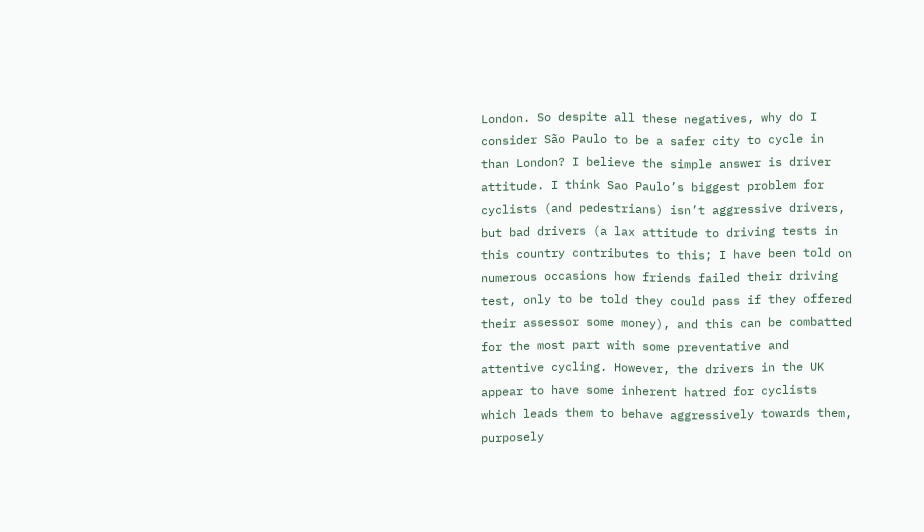London. So despite all these negatives, why do I consider São Paulo to be a safer city to cycle in than London? I believe the simple answer is driver attitude. I think Sao Paulo’s biggest problem for cyclists (and pedestrians) isn’t aggressive drivers, but bad drivers (a lax attitude to driving tests in this country contributes to this; I have been told on numerous occasions how friends failed their driving test, only to be told they could pass if they offered their assessor some money), and this can be combatted for the most part with some preventative and attentive cycling. However, the drivers in the UK appear to have some inherent hatred for cyclists which leads them to behave aggressively towards them, purposely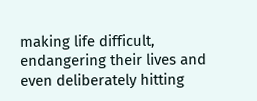making life difficult, endangering their lives and even deliberately hitting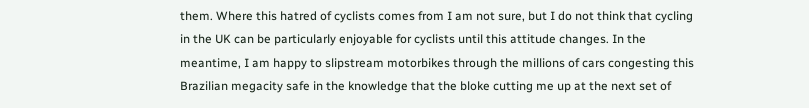them. Where this hatred of cyclists comes from I am not sure, but I do not think that cycling in the UK can be particularly enjoyable for cyclists until this attitude changes. In the meantime, I am happy to slipstream motorbikes through the millions of cars congesting this Brazilian megacity safe in the knowledge that the bloke cutting me up at the next set of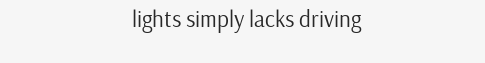lights simply lacks driving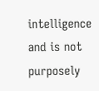intelligence and is not purposely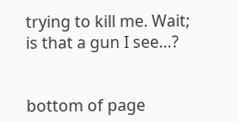trying to kill me. Wait; is that a gun I see…?


bottom of page